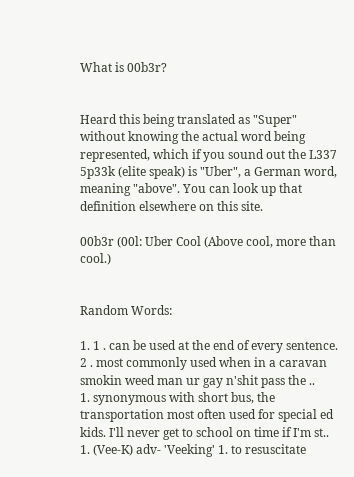What is 00b3r?


Heard this being translated as "Super" without knowing the actual word being represented, which if you sound out the L337 5p33k (elite speak) is "Uber", a German word, meaning "above". You can look up that definition elsewhere on this site.

00b3r (00l: Uber Cool (Above cool, more than cool.)


Random Words:

1. 1 . can be used at the end of every sentence. 2 . most commonly used when in a caravan smokin weed man ur gay n'shit pass the ..
1. synonymous with short bus, the transportation most often used for special ed kids. I'll never get to school on time if I'm st..
1. (Vee-K) adv- 'Veeking' 1. to resuscitate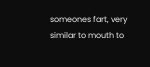someones fart, very similar to mouth to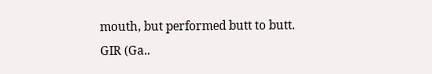mouth, but performed butt to butt. GIR (Ga..